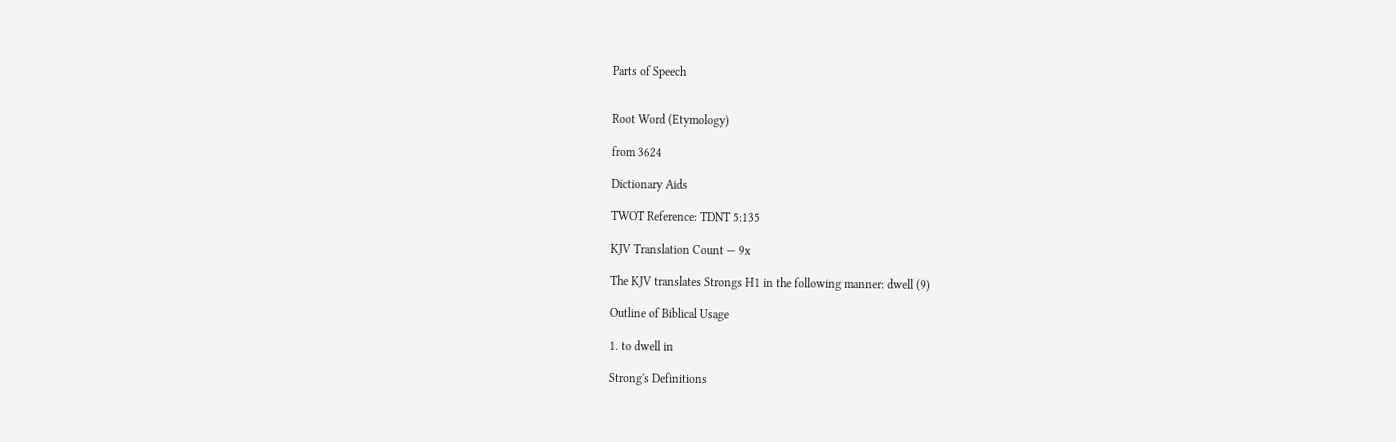Parts of Speech


Root Word (Etymology)

from 3624

Dictionary Aids

TWOT Reference: TDNT 5:135

KJV Translation Count — 9x

The KJV translates Strongs H1 in the following manner: dwell (9)

Outline of Biblical Usage

1. to dwell in

Strong's Definitions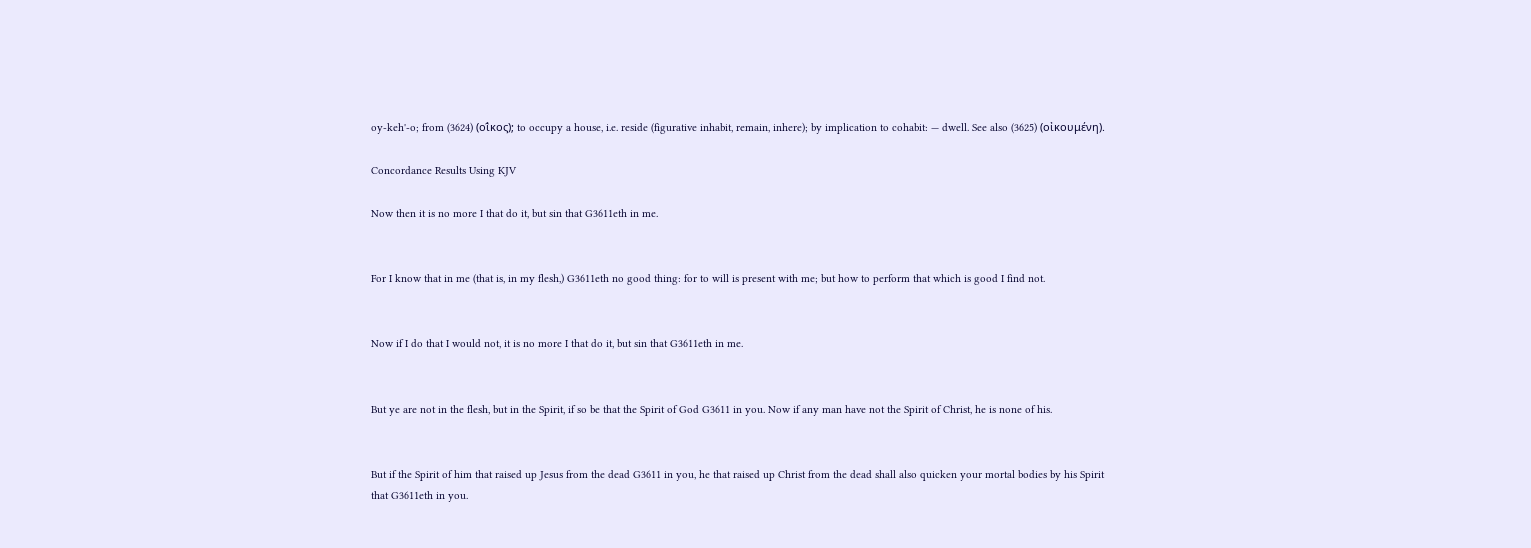oy-keh'-o; from (3624) (οἰ̑κος); to occupy a house, i.e. reside (figurative inhabit, remain, inhere); by implication to cohabit: — dwell. See also (3625) (οἰκουμένη).

Concordance Results Using KJV

Now then it is no more I that do it, but sin that G3611eth in me.


For I know that in me (that is, in my flesh,) G3611eth no good thing: for to will is present with me; but how to perform that which is good I find not.


Now if I do that I would not, it is no more I that do it, but sin that G3611eth in me.


But ye are not in the flesh, but in the Spirit, if so be that the Spirit of God G3611 in you. Now if any man have not the Spirit of Christ, he is none of his.


But if the Spirit of him that raised up Jesus from the dead G3611 in you, he that raised up Christ from the dead shall also quicken your mortal bodies by his Spirit that G3611eth in you.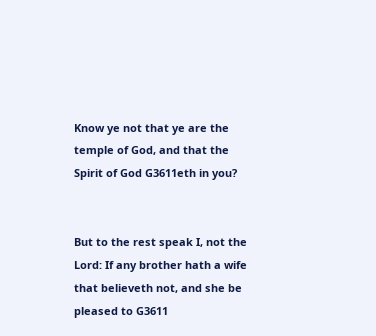Know ye not that ye are the temple of God, and that the Spirit of God G3611eth in you?


But to the rest speak I, not the Lord: If any brother hath a wife that believeth not, and she be pleased to G3611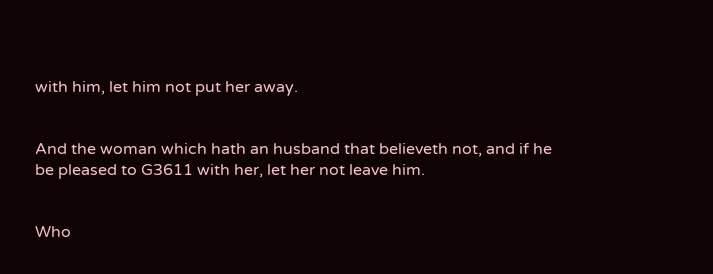with him, let him not put her away.


And the woman which hath an husband that believeth not, and if he be pleased to G3611 with her, let her not leave him.


Who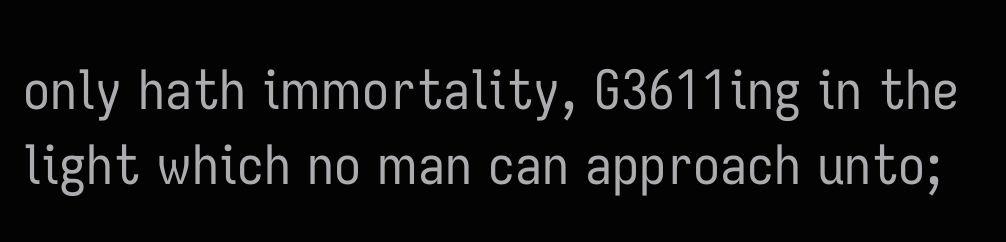only hath immortality, G3611ing in the light which no man can approach unto;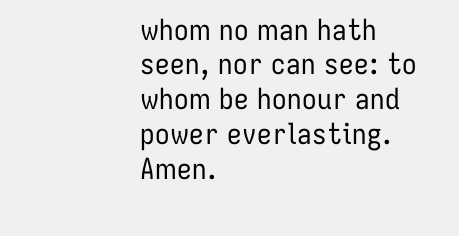whom no man hath seen, nor can see: to whom be honour and power everlasting. Amen.